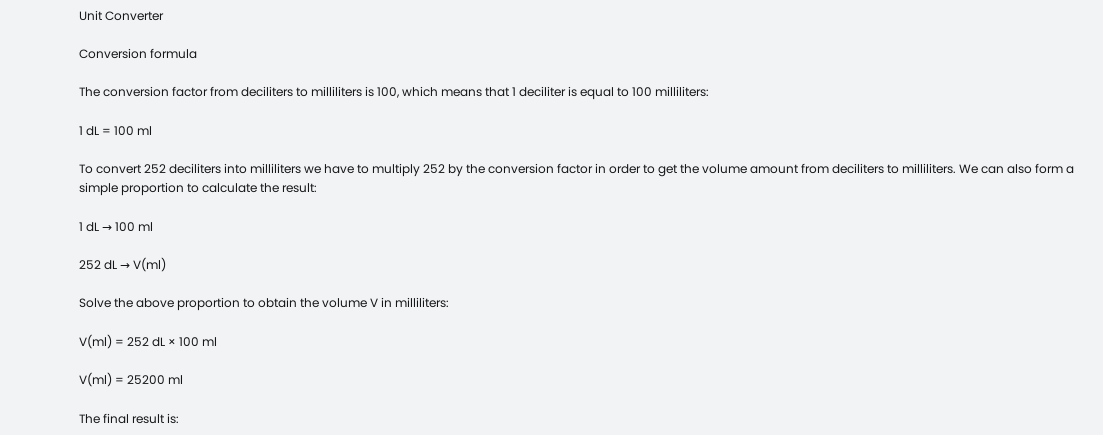Unit Converter

Conversion formula

The conversion factor from deciliters to milliliters is 100, which means that 1 deciliter is equal to 100 milliliters:

1 dL = 100 ml

To convert 252 deciliters into milliliters we have to multiply 252 by the conversion factor in order to get the volume amount from deciliters to milliliters. We can also form a simple proportion to calculate the result:

1 dL → 100 ml

252 dL → V(ml)

Solve the above proportion to obtain the volume V in milliliters:

V(ml) = 252 dL × 100 ml

V(ml) = 25200 ml

The final result is: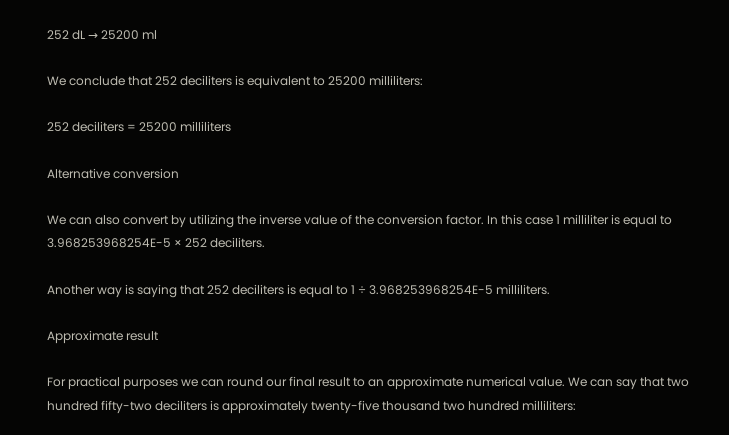252 dL → 25200 ml

We conclude that 252 deciliters is equivalent to 25200 milliliters:

252 deciliters = 25200 milliliters

Alternative conversion

We can also convert by utilizing the inverse value of the conversion factor. In this case 1 milliliter is equal to 3.968253968254E-5 × 252 deciliters.

Another way is saying that 252 deciliters is equal to 1 ÷ 3.968253968254E-5 milliliters.

Approximate result

For practical purposes we can round our final result to an approximate numerical value. We can say that two hundred fifty-two deciliters is approximately twenty-five thousand two hundred milliliters: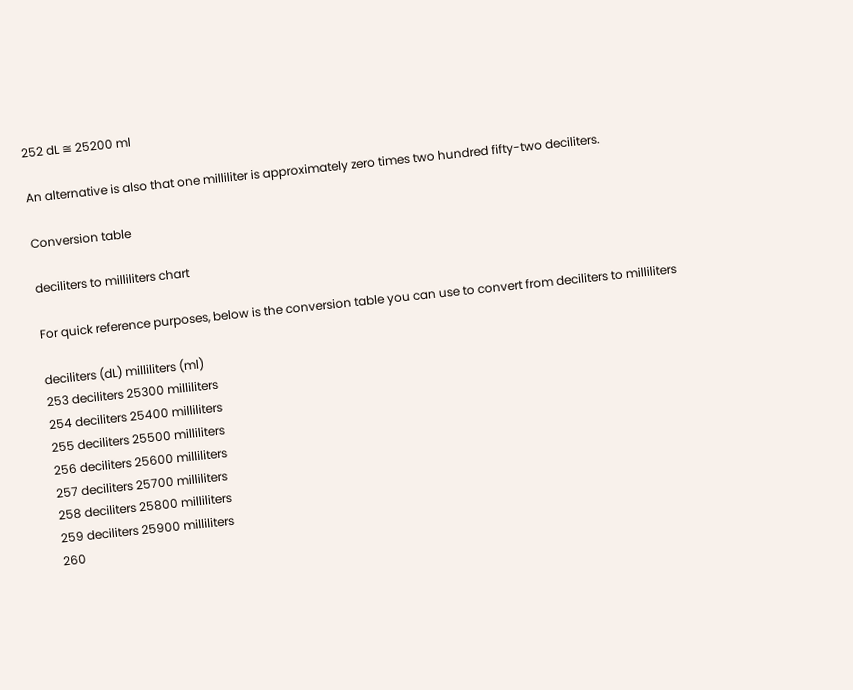252 dL ≅ 25200 ml

An alternative is also that one milliliter is approximately zero times two hundred fifty-two deciliters.

Conversion table

deciliters to milliliters chart

For quick reference purposes, below is the conversion table you can use to convert from deciliters to milliliters

deciliters (dL) milliliters (ml)
253 deciliters 25300 milliliters
254 deciliters 25400 milliliters
255 deciliters 25500 milliliters
256 deciliters 25600 milliliters
257 deciliters 25700 milliliters
258 deciliters 25800 milliliters
259 deciliters 25900 milliliters
260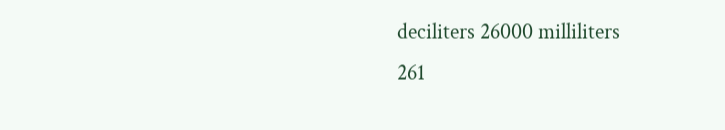deciliters 26000 milliliters
261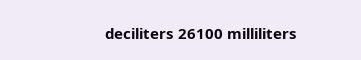deciliters 26100 milliliters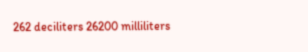262 deciliters 26200 milliliters